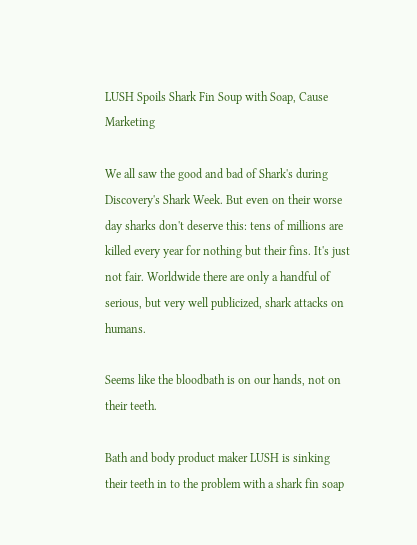LUSH Spoils Shark Fin Soup with Soap, Cause Marketing

We all saw the good and bad of Shark's during Discovery's Shark Week. But even on their worse day sharks don't deserve this: tens of millions are killed every year for nothing but their fins. It's just not fair. Worldwide there are only a handful of serious, but very well publicized, shark attacks on humans.

Seems like the bloodbath is on our hands, not on their teeth.

Bath and body product maker LUSH is sinking their teeth in to the problem with a shark fin soap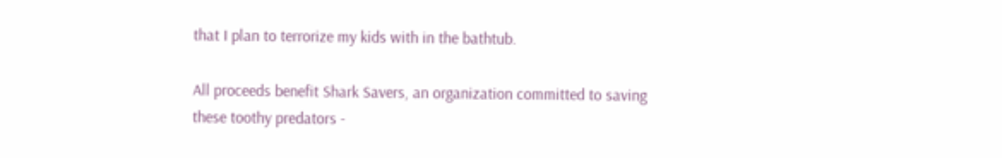that I plan to terrorize my kids with in the bathtub.

All proceeds benefit Shark Savers, an organization committed to saving these toothy predators -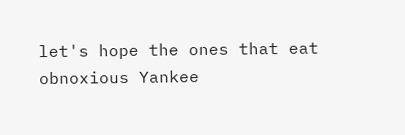let's hope the ones that eat obnoxious Yankee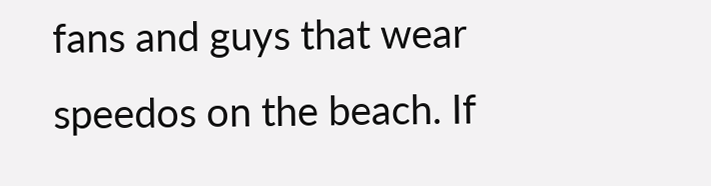fans and guys that wear speedos on the beach. If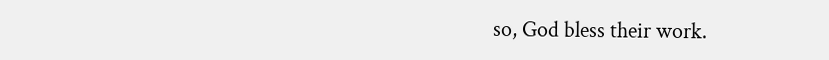so, God bless their work.